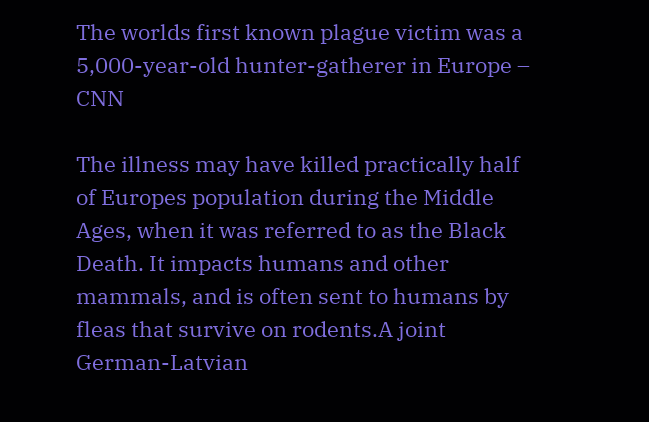The worlds first known plague victim was a 5,000-year-old hunter-gatherer in Europe – CNN

The illness may have killed practically half of Europes population during the Middle Ages, when it was referred to as the Black Death. It impacts humans and other mammals, and is often sent to humans by fleas that survive on rodents.A joint German-Latvian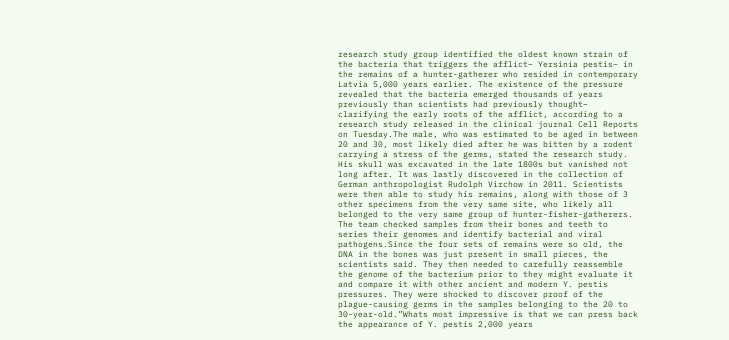research study group identified the oldest known strain of the bacteria that triggers the afflict– Yersinia pestis– in the remains of a hunter-gatherer who resided in contemporary Latvia 5,000 years earlier. The existence of the pressure revealed that the bacteria emerged thousands of years previously than scientists had previously thought– clarifying the early roots of the afflict, according to a research study released in the clinical journal Cell Reports on Tuesday.The male, who was estimated to be aged in between 20 and 30, most likely died after he was bitten by a rodent carrying a stress of the germs, stated the research study. His skull was excavated in the late 1800s but vanished not long after. It was lastly discovered in the collection of German anthropologist Rudolph Virchow in 2011. Scientists were then able to study his remains, along with those of 3 other specimens from the very same site, who likely all belonged to the very same group of hunter-fisher-gatherers. The team checked samples from their bones and teeth to series their genomes and identify bacterial and viral pathogens.Since the four sets of remains were so old, the DNA in the bones was just present in small pieces, the scientists said. They then needed to carefully reassemble the genome of the bacterium prior to they might evaluate it and compare it with other ancient and modern Y. pestis pressures. They were shocked to discover proof of the plague-causing germs in the samples belonging to the 20 to 30-year-old.”Whats most impressive is that we can press back the appearance of Y. pestis 2,000 years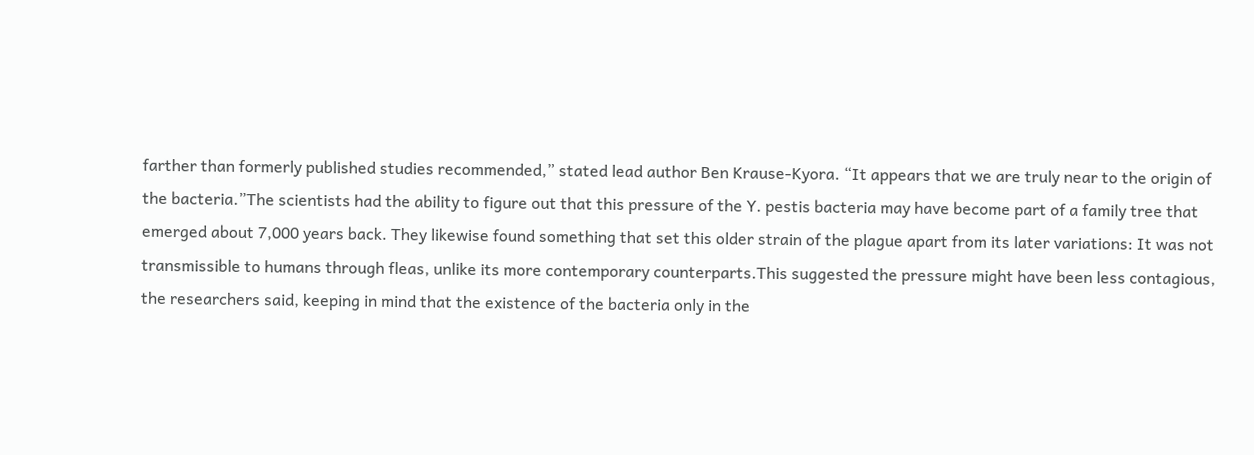farther than formerly published studies recommended,” stated lead author Ben Krause-Kyora. “It appears that we are truly near to the origin of the bacteria.”The scientists had the ability to figure out that this pressure of the Y. pestis bacteria may have become part of a family tree that emerged about 7,000 years back. They likewise found something that set this older strain of the plague apart from its later variations: It was not transmissible to humans through fleas, unlike its more contemporary counterparts.This suggested the pressure might have been less contagious, the researchers said, keeping in mind that the existence of the bacteria only in the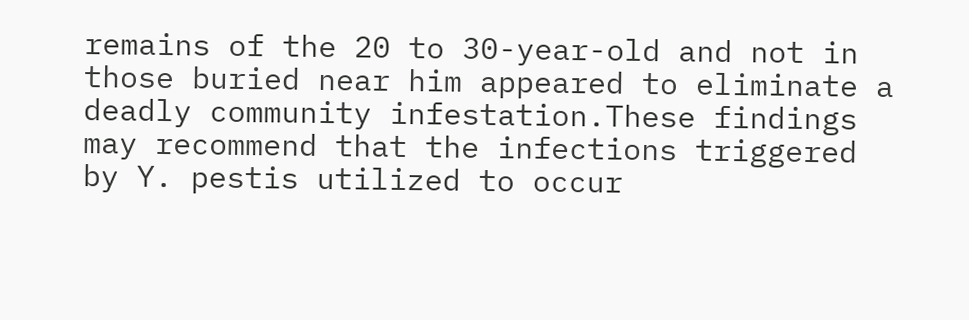remains of the 20 to 30-year-old and not in those buried near him appeared to eliminate a deadly community infestation.These findings may recommend that the infections triggered by Y. pestis utilized to occur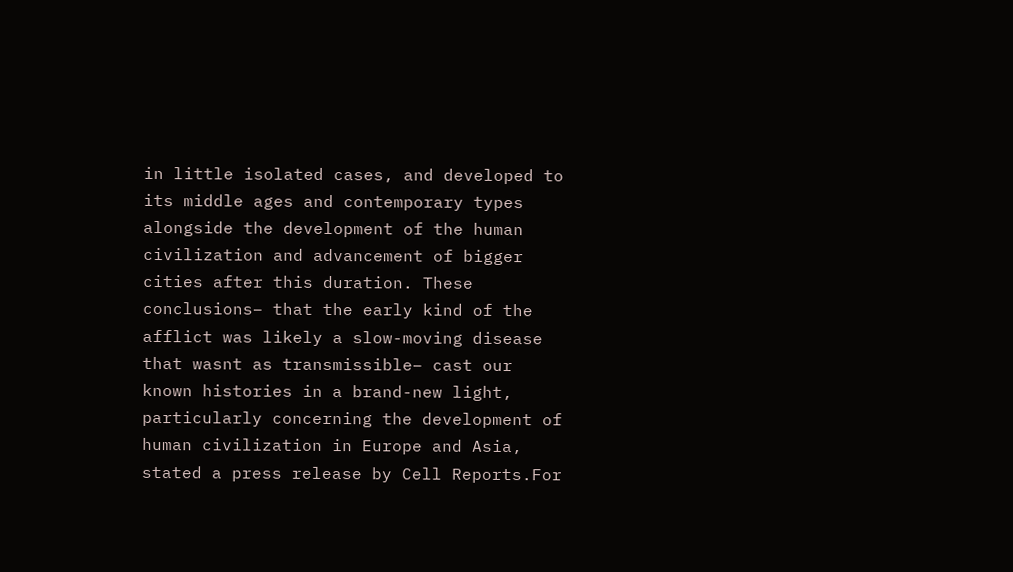in little isolated cases, and developed to its middle ages and contemporary types alongside the development of the human civilization and advancement of bigger cities after this duration. These conclusions– that the early kind of the afflict was likely a slow-moving disease that wasnt as transmissible– cast our known histories in a brand-new light, particularly concerning the development of human civilization in Europe and Asia, stated a press release by Cell Reports.For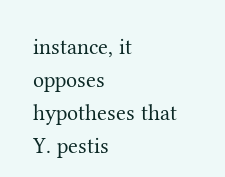instance, it opposes hypotheses that Y. pestis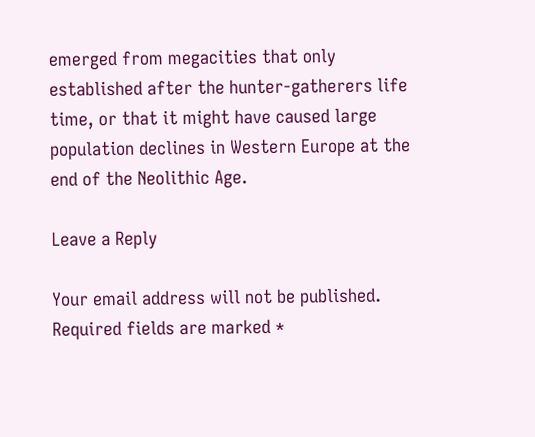emerged from megacities that only established after the hunter-gatherers life time, or that it might have caused large population declines in Western Europe at the end of the Neolithic Age.

Leave a Reply

Your email address will not be published. Required fields are marked *